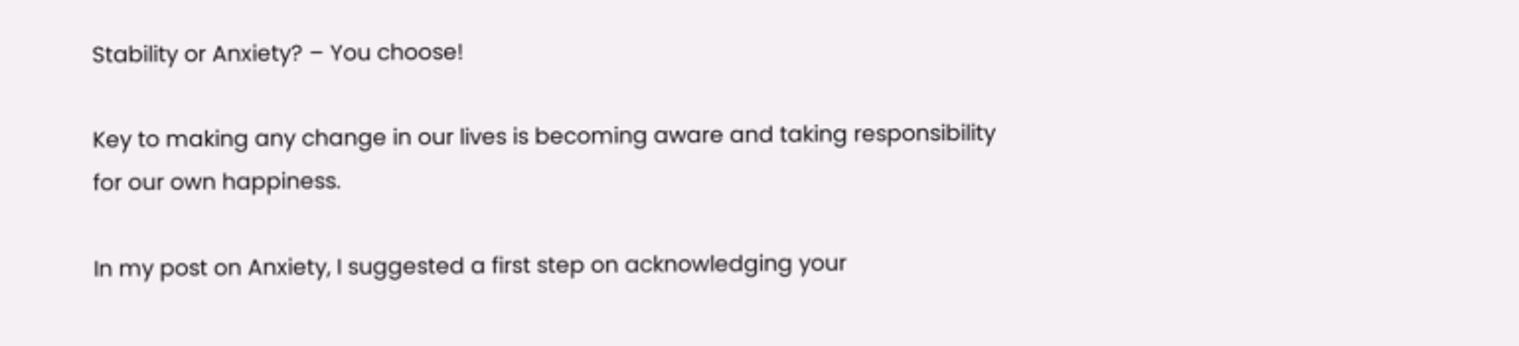Stability or Anxiety? – You choose!

Key to making any change in our lives is becoming aware and taking responsibility for our own happiness.

In my post on Anxiety, I suggested a first step on acknowledging your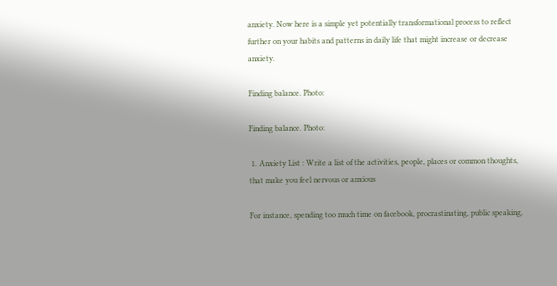anxiety. Now here is a simple yet potentially transformational process to reflect further on your habits and patterns in daily life that might increase or decrease anxiety.

Finding balance. Photo:

Finding balance. Photo:

 1. Anxiety List : Write a list of the activities, people, places or common thoughts, that make you feel nervous or anxious

For instance, spending too much time on facebook, procrastinating, public speaking,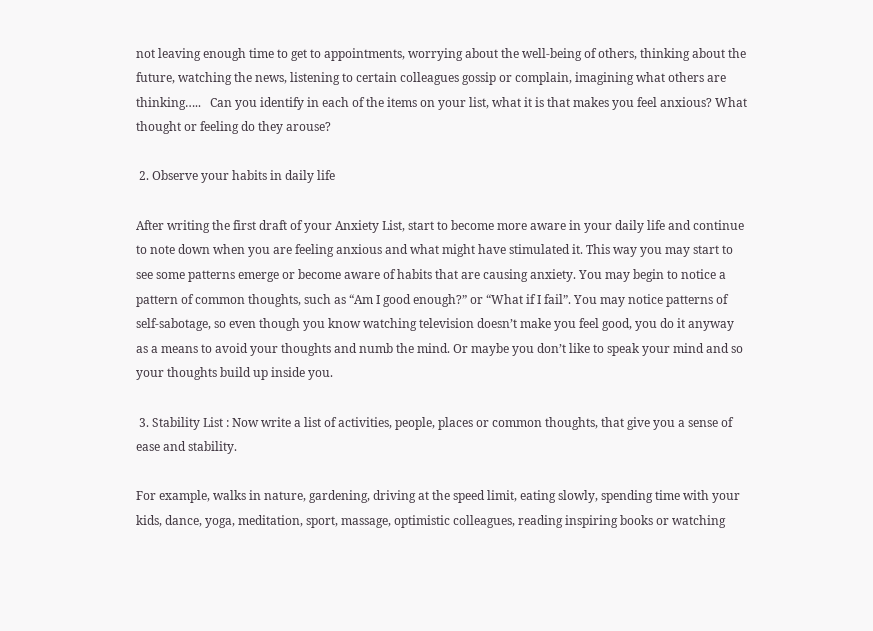not leaving enough time to get to appointments, worrying about the well-being of others, thinking about the future, watching the news, listening to certain colleagues gossip or complain, imagining what others are thinking…..   Can you identify in each of the items on your list, what it is that makes you feel anxious? What thought or feeling do they arouse?

 2. Observe your habits in daily life

After writing the first draft of your Anxiety List, start to become more aware in your daily life and continue to note down when you are feeling anxious and what might have stimulated it. This way you may start to see some patterns emerge or become aware of habits that are causing anxiety. You may begin to notice a pattern of common thoughts, such as “Am I good enough?” or “What if I fail”. You may notice patterns of self-sabotage, so even though you know watching television doesn’t make you feel good, you do it anyway as a means to avoid your thoughts and numb the mind. Or maybe you don’t like to speak your mind and so your thoughts build up inside you.

 3. Stability List : Now write a list of activities, people, places or common thoughts, that give you a sense of ease and stability.

For example, walks in nature, gardening, driving at the speed limit, eating slowly, spending time with your kids, dance, yoga, meditation, sport, massage, optimistic colleagues, reading inspiring books or watching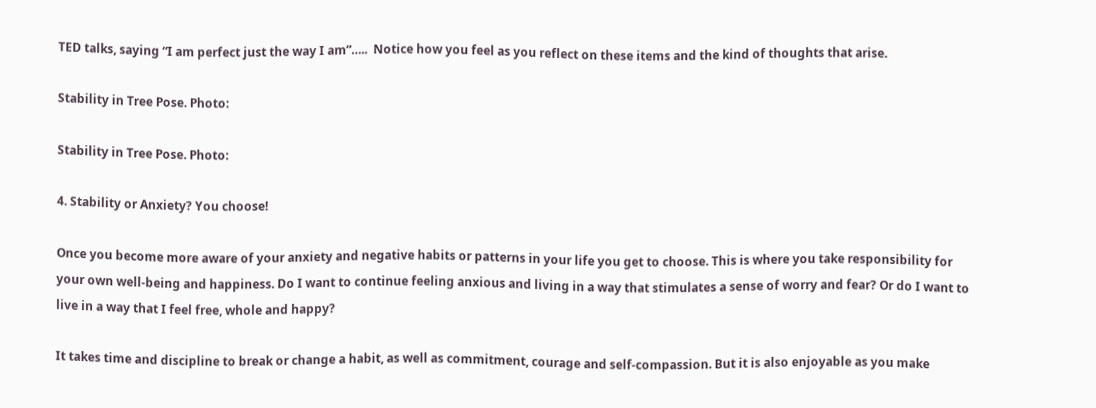TED talks, saying “I am perfect just the way I am”…..  Notice how you feel as you reflect on these items and the kind of thoughts that arise.

Stability in Tree Pose. Photo:

Stability in Tree Pose. Photo:

4. Stability or Anxiety? You choose!

Once you become more aware of your anxiety and negative habits or patterns in your life you get to choose. This is where you take responsibility for your own well-being and happiness. Do I want to continue feeling anxious and living in a way that stimulates a sense of worry and fear? Or do I want to live in a way that I feel free, whole and happy?

It takes time and discipline to break or change a habit, as well as commitment, courage and self-compassion. But it is also enjoyable as you make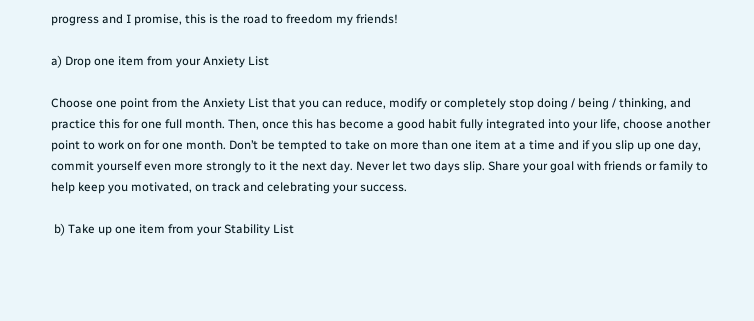progress and I promise, this is the road to freedom my friends!

a) Drop one item from your Anxiety List

Choose one point from the Anxiety List that you can reduce, modify or completely stop doing / being / thinking, and practice this for one full month. Then, once this has become a good habit fully integrated into your life, choose another point to work on for one month. Don’t be tempted to take on more than one item at a time and if you slip up one day, commit yourself even more strongly to it the next day. Never let two days slip. Share your goal with friends or family to help keep you motivated, on track and celebrating your success.

 b) Take up one item from your Stability List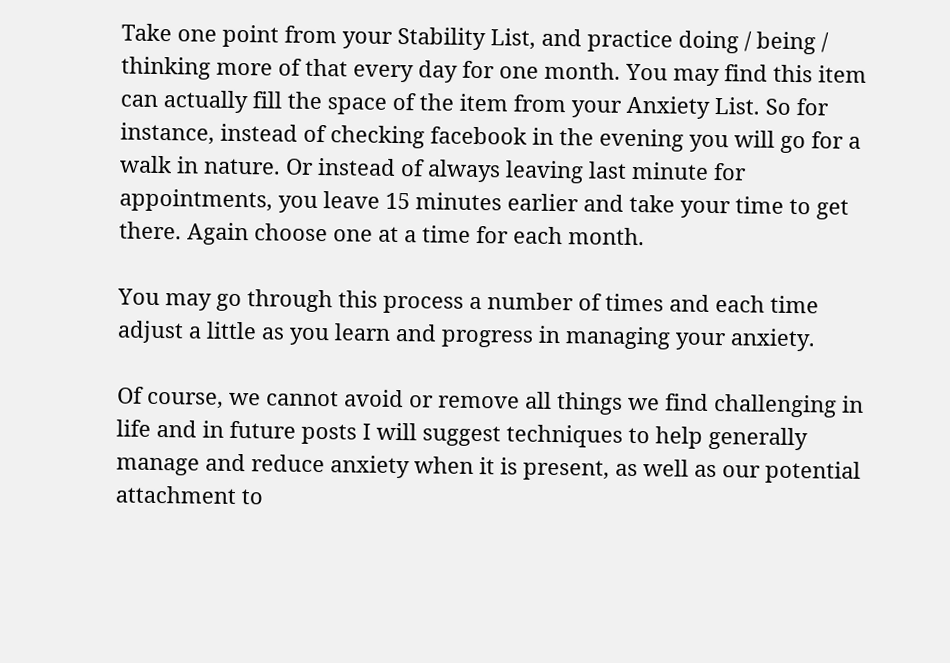Take one point from your Stability List, and practice doing / being / thinking more of that every day for one month. You may find this item can actually fill the space of the item from your Anxiety List. So for instance, instead of checking facebook in the evening you will go for a walk in nature. Or instead of always leaving last minute for appointments, you leave 15 minutes earlier and take your time to get there. Again choose one at a time for each month.

You may go through this process a number of times and each time adjust a little as you learn and progress in managing your anxiety.

Of course, we cannot avoid or remove all things we find challenging in life and in future posts I will suggest techniques to help generally manage and reduce anxiety when it is present, as well as our potential attachment to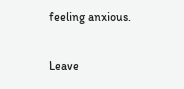feeling anxious.

Leave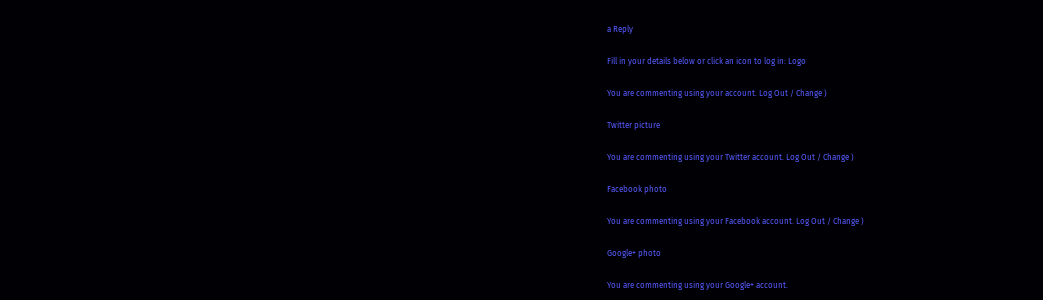a Reply

Fill in your details below or click an icon to log in: Logo

You are commenting using your account. Log Out / Change )

Twitter picture

You are commenting using your Twitter account. Log Out / Change )

Facebook photo

You are commenting using your Facebook account. Log Out / Change )

Google+ photo

You are commenting using your Google+ account.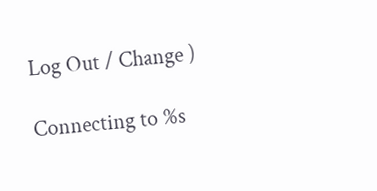Log Out / Change )

Connecting to %s